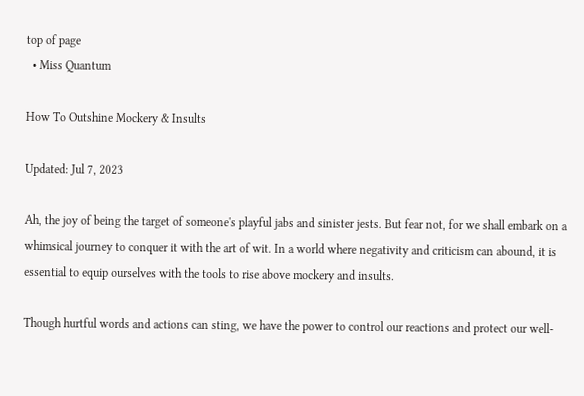top of page
  • Miss Quantum

How To Outshine Mockery & Insults

Updated: Jul 7, 2023

Ah, the joy of being the target of someone's playful jabs and sinister jests. But fear not, for we shall embark on a whimsical journey to conquer it with the art of wit. In a world where negativity and criticism can abound, it is essential to equip ourselves with the tools to rise above mockery and insults.

Though hurtful words and actions can sting, we have the power to control our reactions and protect our well-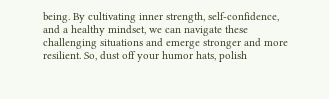being. By cultivating inner strength, self-confidence, and a healthy mindset, we can navigate these challenging situations and emerge stronger and more resilient. So, dust off your humor hats, polish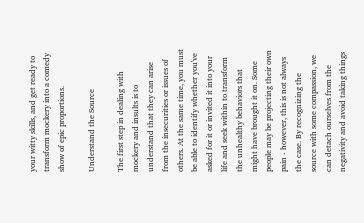your witty skills, and get ready to transform mockery into a comedy show of epic proportions.

Understand the Source

The first step in dealing with mockery and insults is to understand that they can arise from the insecurities or issues of others. At the same time, you must be able to identify whether you've asked for it or invited it into your life and seek within to transform the unhealthy behaviors that might have brought it on. Some people may be projecting their own pain - however, this is not always the case. By recognizing the source with some compassion, we can detach ourselves from the negativity and avoid taking things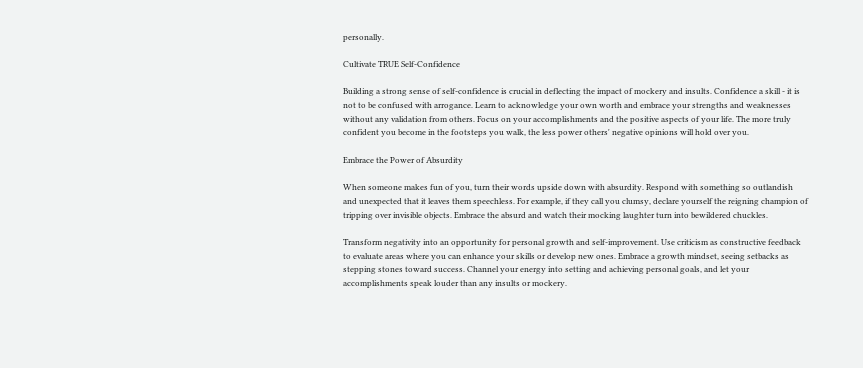personally.

Cultivate TRUE Self-Confidence

Building a strong sense of self-confidence is crucial in deflecting the impact of mockery and insults. Confidence a skill - it is not to be confused with arrogance. Learn to acknowledge your own worth and embrace your strengths and weaknesses without any validation from others. Focus on your accomplishments and the positive aspects of your life. The more truly confident you become in the footsteps you walk, the less power others' negative opinions will hold over you.

Embrace the Power of Absurdity

When someone makes fun of you, turn their words upside down with absurdity. Respond with something so outlandish and unexpected that it leaves them speechless. For example, if they call you clumsy, declare yourself the reigning champion of tripping over invisible objects. Embrace the absurd and watch their mocking laughter turn into bewildered chuckles.

Transform negativity into an opportunity for personal growth and self-improvement. Use criticism as constructive feedback to evaluate areas where you can enhance your skills or develop new ones. Embrace a growth mindset, seeing setbacks as stepping stones toward success. Channel your energy into setting and achieving personal goals, and let your accomplishments speak louder than any insults or mockery.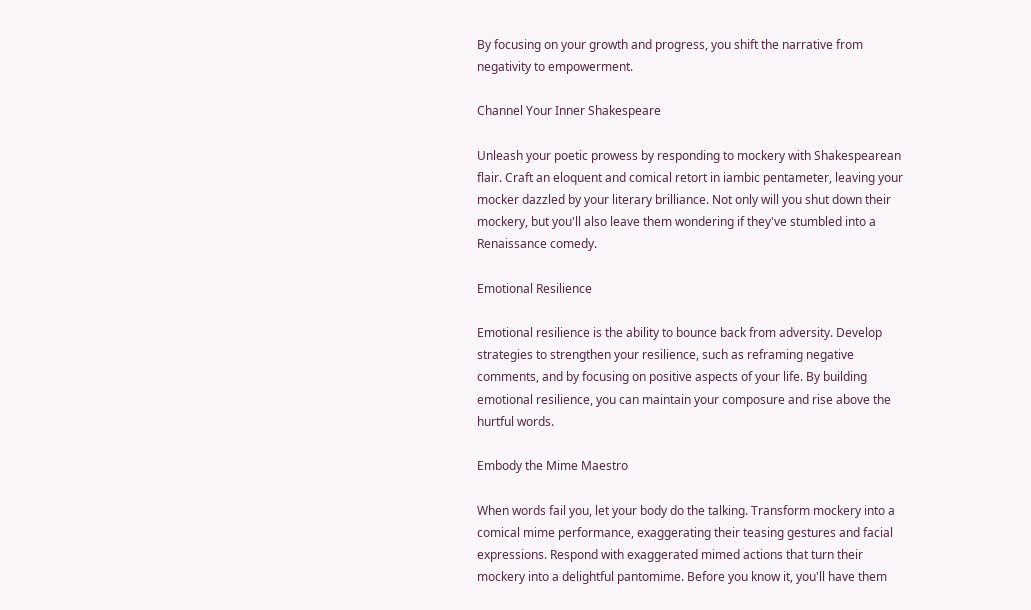By focusing on your growth and progress, you shift the narrative from negativity to empowerment.

Channel Your Inner Shakespeare

Unleash your poetic prowess by responding to mockery with Shakespearean flair. Craft an eloquent and comical retort in iambic pentameter, leaving your mocker dazzled by your literary brilliance. Not only will you shut down their mockery, but you'll also leave them wondering if they've stumbled into a Renaissance comedy.

Emotional Resilience

Emotional resilience is the ability to bounce back from adversity. Develop strategies to strengthen your resilience, such as reframing negative comments, and by focusing on positive aspects of your life. By building emotional resilience, you can maintain your composure and rise above the hurtful words.

Embody the Mime Maestro

When words fail you, let your body do the talking. Transform mockery into a comical mime performance, exaggerating their teasing gestures and facial expressions. Respond with exaggerated mimed actions that turn their mockery into a delightful pantomime. Before you know it, you'll have them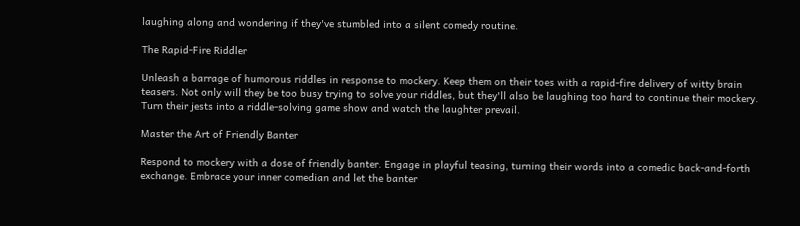laughing along and wondering if they've stumbled into a silent comedy routine.

The Rapid-Fire Riddler

Unleash a barrage of humorous riddles in response to mockery. Keep them on their toes with a rapid-fire delivery of witty brain teasers. Not only will they be too busy trying to solve your riddles, but they'll also be laughing too hard to continue their mockery. Turn their jests into a riddle-solving game show and watch the laughter prevail.

Master the Art of Friendly Banter

Respond to mockery with a dose of friendly banter. Engage in playful teasing, turning their words into a comedic back-and-forth exchange. Embrace your inner comedian and let the banter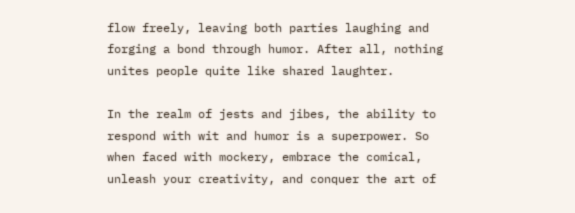flow freely, leaving both parties laughing and forging a bond through humor. After all, nothing unites people quite like shared laughter.

In the realm of jests and jibes, the ability to respond with wit and humor is a superpower. So when faced with mockery, embrace the comical, unleash your creativity, and conquer the art of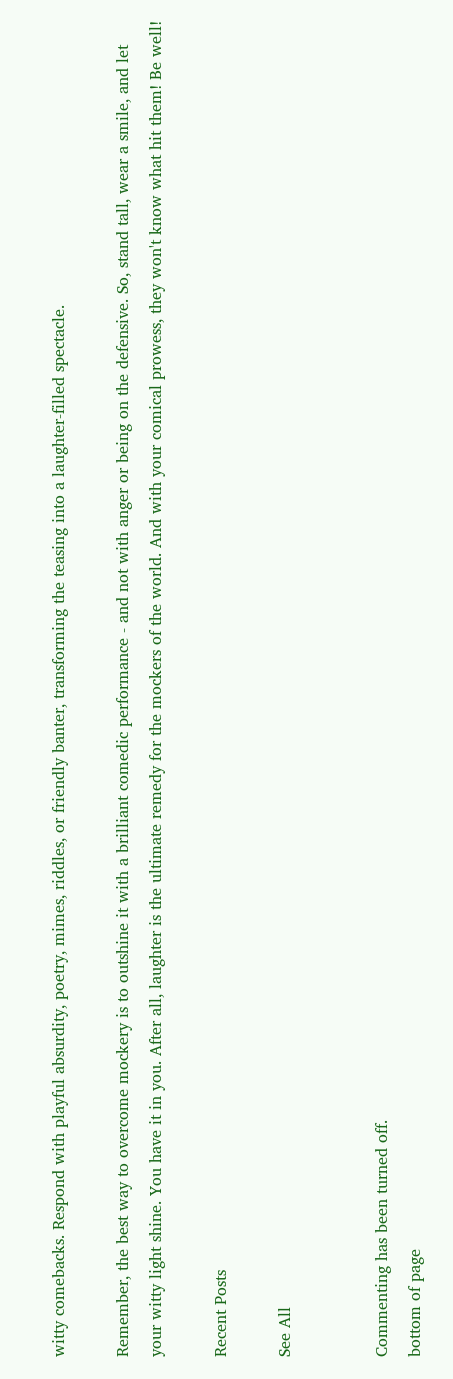witty comebacks. Respond with playful absurdity, poetry, mimes, riddles, or friendly banter, transforming the teasing into a laughter-filled spectacle.

Remember, the best way to overcome mockery is to outshine it with a brilliant comedic performance - and not with anger or being on the defensive. So, stand tall, wear a smile, and let your witty light shine. You have it in you. After all, laughter is the ultimate remedy for the mockers of the world. And with your comical prowess, they won't know what hit them! Be well!

Recent Posts

See All


Commenting has been turned off.
bottom of page